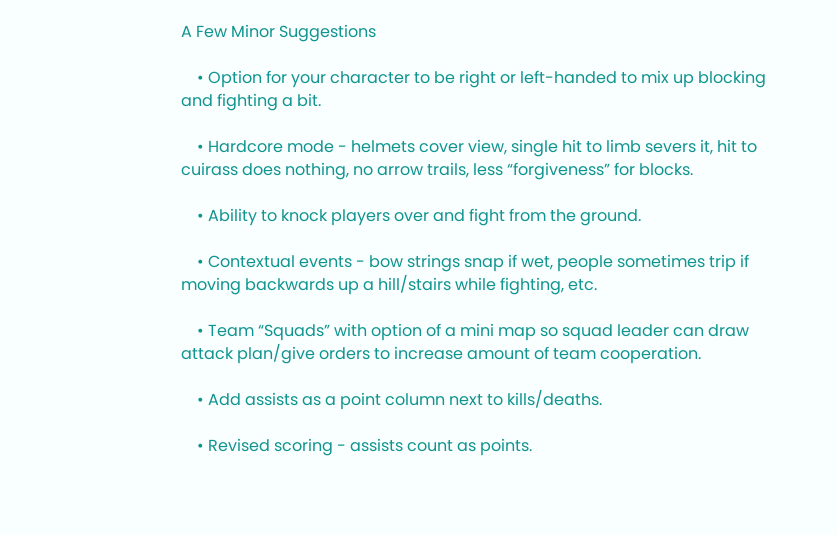A Few Minor Suggestions

    • Option for your character to be right or left-handed to mix up blocking and fighting a bit.

    • Hardcore mode - helmets cover view, single hit to limb severs it, hit to cuirass does nothing, no arrow trails, less “forgiveness” for blocks.

    • Ability to knock players over and fight from the ground.

    • Contextual events - bow strings snap if wet, people sometimes trip if moving backwards up a hill/stairs while fighting, etc.

    • Team “Squads” with option of a mini map so squad leader can draw attack plan/give orders to increase amount of team cooperation.

    • Add assists as a point column next to kills/deaths.

    • Revised scoring - assists count as points.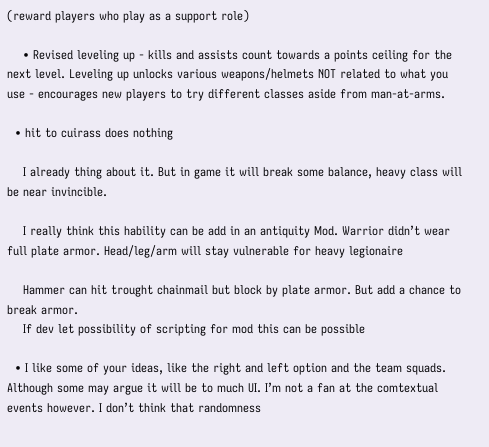(reward players who play as a support role)

    • Revised leveling up - kills and assists count towards a points ceiling for the next level. Leveling up unlocks various weapons/helmets NOT related to what you use - encourages new players to try different classes aside from man-at-arms.

  • hit to cuirass does nothing

    I already thing about it. But in game it will break some balance, heavy class will be near invincible.

    I really think this hability can be add in an antiquity Mod. Warrior didn’t wear full plate armor. Head/leg/arm will stay vulnerable for heavy legionaire

    Hammer can hit trought chainmail but block by plate armor. But add a chance to break armor.
    If dev let possibility of scripting for mod this can be possible

  • I like some of your ideas, like the right and left option and the team squads. Although some may argue it will be to much UI. I’m not a fan at the comtextual events however. I don’t think that randomness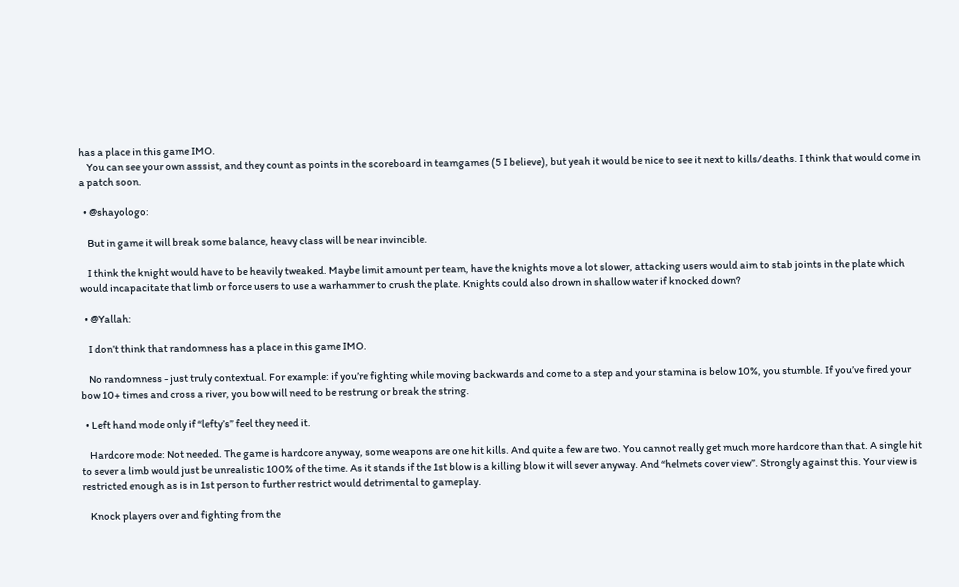has a place in this game IMO.
    You can see your own asssist, and they count as points in the scoreboard in teamgames (5 I believe), but yeah it would be nice to see it next to kills/deaths. I think that would come in a patch soon.

  • @shayologo:

    But in game it will break some balance, heavy class will be near invincible.

    I think the knight would have to be heavily tweaked. Maybe limit amount per team, have the knights move a lot slower, attacking users would aim to stab joints in the plate which would incapacitate that limb or force users to use a warhammer to crush the plate. Knights could also drown in shallow water if knocked down?

  • @Yallah:

    I don’t think that randomness has a place in this game IMO.

    No randomness - just truly contextual. For example: if you’re fighting while moving backwards and come to a step and your stamina is below 10%, you stumble. If you’ve fired your bow 10+ times and cross a river, you bow will need to be restrung or break the string.

  • Left hand mode only if “lefty’s” feel they need it.

    Hardcore mode: Not needed. The game is hardcore anyway, some weapons are one hit kills. And quite a few are two. You cannot really get much more hardcore than that. A single hit to sever a limb would just be unrealistic 100% of the time. As it stands if the 1st blow is a killing blow it will sever anyway. And “helmets cover view”. Strongly against this. Your view is restricted enough as is in 1st person to further restrict would detrimental to gameplay.

    Knock players over and fighting from the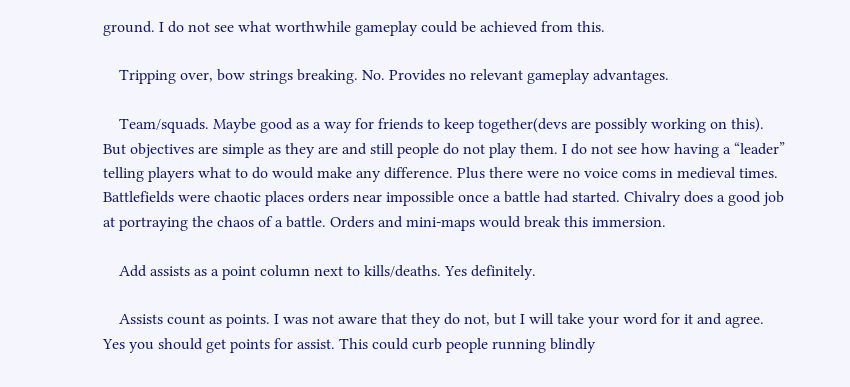ground. I do not see what worthwhile gameplay could be achieved from this.

    Tripping over, bow strings breaking. No. Provides no relevant gameplay advantages.

    Team/squads. Maybe good as a way for friends to keep together(devs are possibly working on this). But objectives are simple as they are and still people do not play them. I do not see how having a “leader” telling players what to do would make any difference. Plus there were no voice coms in medieval times. Battlefields were chaotic places orders near impossible once a battle had started. Chivalry does a good job at portraying the chaos of a battle. Orders and mini-maps would break this immersion.

    Add assists as a point column next to kills/deaths. Yes definitely.

    Assists count as points. I was not aware that they do not, but I will take your word for it and agree. Yes you should get points for assist. This could curb people running blindly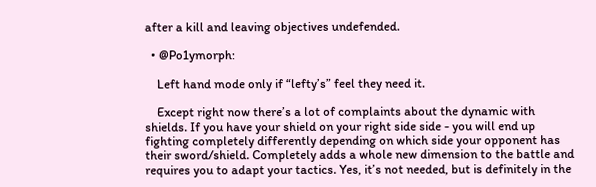after a kill and leaving objectives undefended.

  • @Po1ymorph:

    Left hand mode only if “lefty’s” feel they need it.

    Except right now there’s a lot of complaints about the dynamic with shields. If you have your shield on your right side side - you will end up fighting completely differently depending on which side your opponent has their sword/shield. Completely adds a whole new dimension to the battle and requires you to adapt your tactics. Yes, it’s not needed, but is definitely in the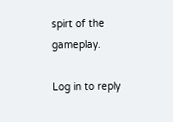spirt of the gameplay.

Log in to reply